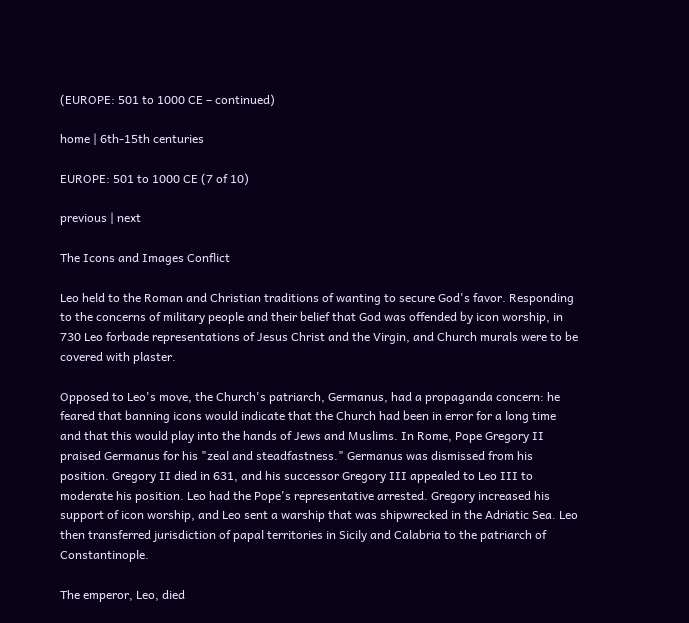(EUROPE: 501 to 1000 CE – continued)

home | 6th-15th centuries

EUROPE: 501 to 1000 CE (7 of 10)

previous | next

The Icons and Images Conflict

Leo held to the Roman and Christian traditions of wanting to secure God's favor. Responding to the concerns of military people and their belief that God was offended by icon worship, in 730 Leo forbade representations of Jesus Christ and the Virgin, and Church murals were to be covered with plaster.

Opposed to Leo's move, the Church's patriarch, Germanus, had a propaganda concern: he feared that banning icons would indicate that the Church had been in error for a long time and that this would play into the hands of Jews and Muslims. In Rome, Pope Gregory II praised Germanus for his "zeal and steadfastness." Germanus was dismissed from his position. Gregory II died in 631, and his successor Gregory III appealed to Leo III to moderate his position. Leo had the Pope's representative arrested. Gregory increased his support of icon worship, and Leo sent a warship that was shipwrecked in the Adriatic Sea. Leo then transferred jurisdiction of papal territories in Sicily and Calabria to the patriarch of Constantinople.

The emperor, Leo, died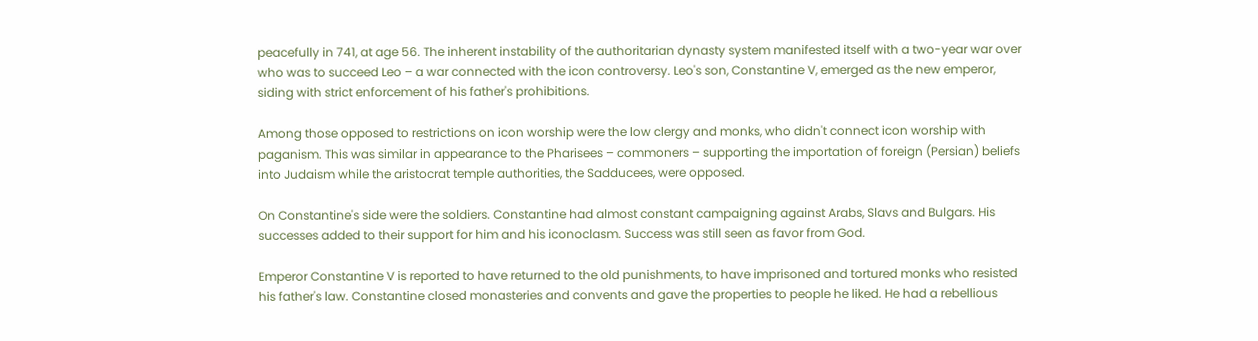peacefully in 741, at age 56. The inherent instability of the authoritarian dynasty system manifested itself with a two-year war over who was to succeed Leo – a war connected with the icon controversy. Leo's son, Constantine V, emerged as the new emperor, siding with strict enforcement of his father's prohibitions.

Among those opposed to restrictions on icon worship were the low clergy and monks, who didn't connect icon worship with paganism. This was similar in appearance to the Pharisees – commoners – supporting the importation of foreign (Persian) beliefs into Judaism while the aristocrat temple authorities, the Sadducees, were opposed.

On Constantine's side were the soldiers. Constantine had almost constant campaigning against Arabs, Slavs and Bulgars. His successes added to their support for him and his iconoclasm. Success was still seen as favor from God.

Emperor Constantine V is reported to have returned to the old punishments, to have imprisoned and tortured monks who resisted his father's law. Constantine closed monasteries and convents and gave the properties to people he liked. He had a rebellious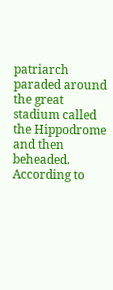patriarch paraded around the great stadium called the Hippodrome and then beheaded. According to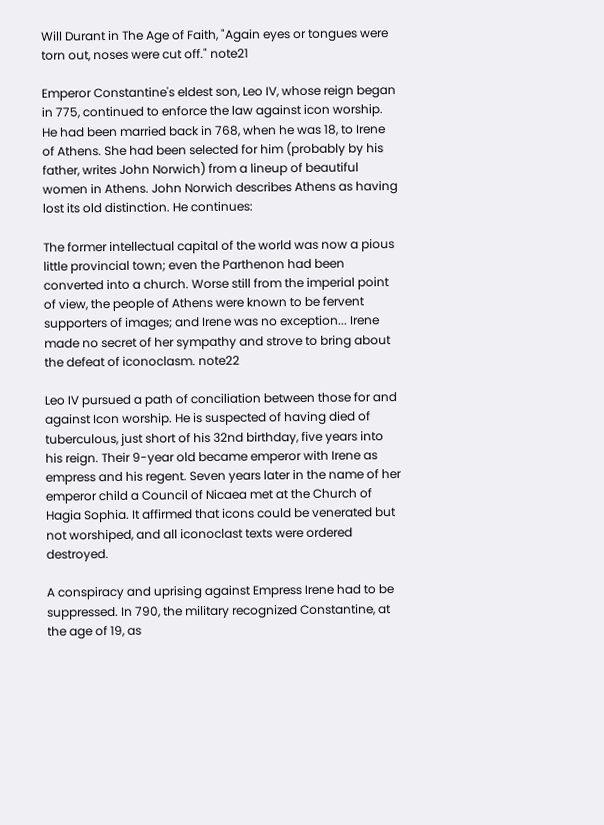Will Durant in The Age of Faith, "Again eyes or tongues were torn out, noses were cut off." note21

Emperor Constantine's eldest son, Leo IV, whose reign began in 775, continued to enforce the law against icon worship. He had been married back in 768, when he was 18, to Irene of Athens. She had been selected for him (probably by his father, writes John Norwich) from a lineup of beautiful women in Athens. John Norwich describes Athens as having lost its old distinction. He continues:

The former intellectual capital of the world was now a pious little provincial town; even the Parthenon had been converted into a church. Worse still from the imperial point of view, the people of Athens were known to be fervent supporters of images; and Irene was no exception... Irene made no secret of her sympathy and strove to bring about the defeat of iconoclasm. note22

Leo IV pursued a path of conciliation between those for and against Icon worship. He is suspected of having died of tuberculous, just short of his 32nd birthday, five years into his reign. Their 9-year old became emperor with Irene as empress and his regent. Seven years later in the name of her emperor child a Council of Nicaea met at the Church of Hagia Sophia. It affirmed that icons could be venerated but not worshiped, and all iconoclast texts were ordered destroyed.

A conspiracy and uprising against Empress Irene had to be suppressed. In 790, the military recognized Constantine, at the age of 19, as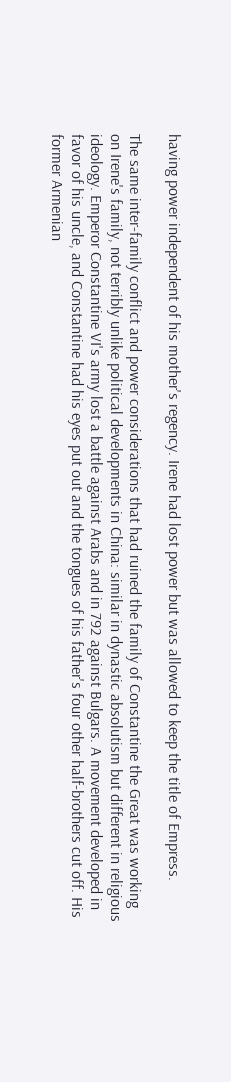having power independent of his mother's regency. Irene had lost power but was allowed to keep the title of Empress.

The same inter-family conflict and power considerations that had ruined the family of Constantine the Great was working on Irene's family, not terribly unlike political developments in China: similar in dynastic absolutism but different in religious ideology. Emperor Constantine VI's army lost a battle against Arabs and in 792 against Bulgars. A movement developed in favor of his uncle, and Constantine had his eyes put out and the tongues of his father's four other half-brothers cut off. His former Armenian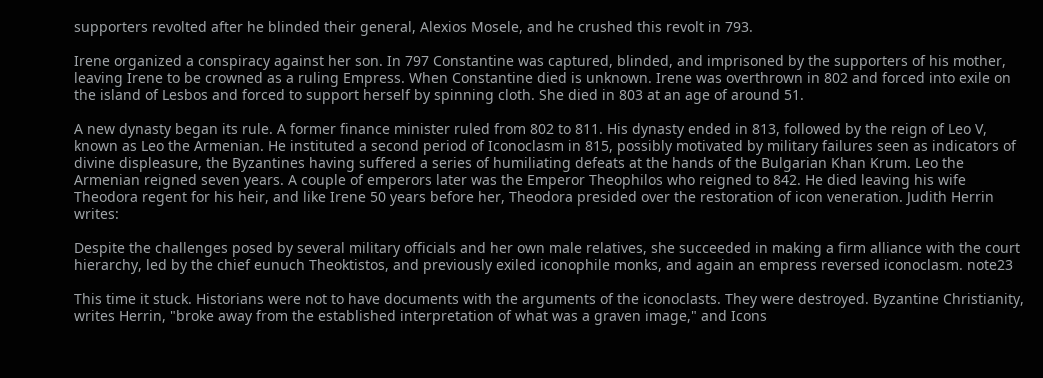supporters revolted after he blinded their general, Alexios Mosele, and he crushed this revolt in 793.

Irene organized a conspiracy against her son. In 797 Constantine was captured, blinded, and imprisoned by the supporters of his mother, leaving Irene to be crowned as a ruling Empress. When Constantine died is unknown. Irene was overthrown in 802 and forced into exile on the island of Lesbos and forced to support herself by spinning cloth. She died in 803 at an age of around 51.

A new dynasty began its rule. A former finance minister ruled from 802 to 811. His dynasty ended in 813, followed by the reign of Leo V, known as Leo the Armenian. He instituted a second period of Iconoclasm in 815, possibly motivated by military failures seen as indicators of divine displeasure, the Byzantines having suffered a series of humiliating defeats at the hands of the Bulgarian Khan Krum. Leo the Armenian reigned seven years. A couple of emperors later was the Emperor Theophilos who reigned to 842. He died leaving his wife Theodora regent for his heir, and like Irene 50 years before her, Theodora presided over the restoration of icon veneration. Judith Herrin writes:

Despite the challenges posed by several military officials and her own male relatives, she succeeded in making a firm alliance with the court hierarchy, led by the chief eunuch Theoktistos, and previously exiled iconophile monks, and again an empress reversed iconoclasm. note23

This time it stuck. Historians were not to have documents with the arguments of the iconoclasts. They were destroyed. Byzantine Christianity, writes Herrin, "broke away from the established interpretation of what was a graven image," and Icons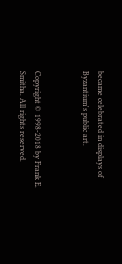became celebrated in displays of Byzantium's public art.


Copyright © 1998-2018 by Frank E. Smitha. All rights reserved.